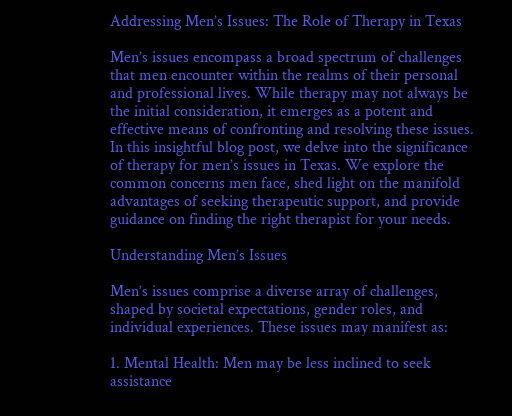Addressing Men’s Issues: The Role of Therapy in Texas

Men’s issues encompass a broad spectrum of challenges that men encounter within the realms of their personal and professional lives. While therapy may not always be the initial consideration, it emerges as a potent and effective means of confronting and resolving these issues. In this insightful blog post, we delve into the significance of therapy for men’s issues in Texas. We explore the common concerns men face, shed light on the manifold advantages of seeking therapeutic support, and provide guidance on finding the right therapist for your needs.

Understanding Men’s Issues

Men’s issues comprise a diverse array of challenges, shaped by societal expectations, gender roles, and individual experiences. These issues may manifest as:

1. Mental Health: Men may be less inclined to seek assistance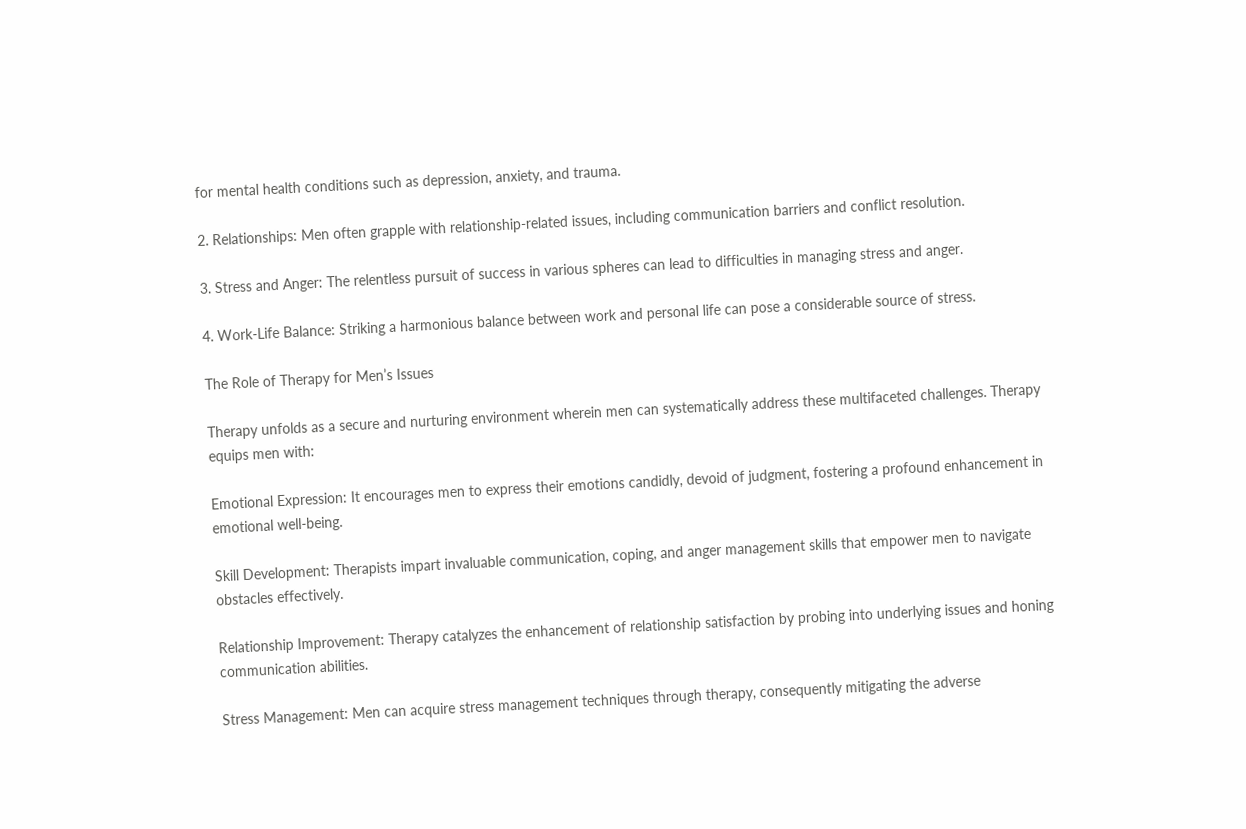for mental health conditions such as depression, anxiety, and trauma.

2. Relationships: Men often grapple with relationship-related issues, including communication barriers and conflict resolution.

3. Stress and Anger: The relentless pursuit of success in various spheres can lead to difficulties in managing stress and anger.

4. Work-Life Balance: Striking a harmonious balance between work and personal life can pose a considerable source of stress.

The Role of Therapy for Men’s Issues

Therapy unfolds as a secure and nurturing environment wherein men can systematically address these multifaceted challenges. Therapy equips men with:

Emotional Expression: It encourages men to express their emotions candidly, devoid of judgment, fostering a profound enhancement in emotional well-being.

Skill Development: Therapists impart invaluable communication, coping, and anger management skills that empower men to navigate obstacles effectively.

Relationship Improvement: Therapy catalyzes the enhancement of relationship satisfaction by probing into underlying issues and honing communication abilities.

Stress Management: Men can acquire stress management techniques through therapy, consequently mitigating the adverse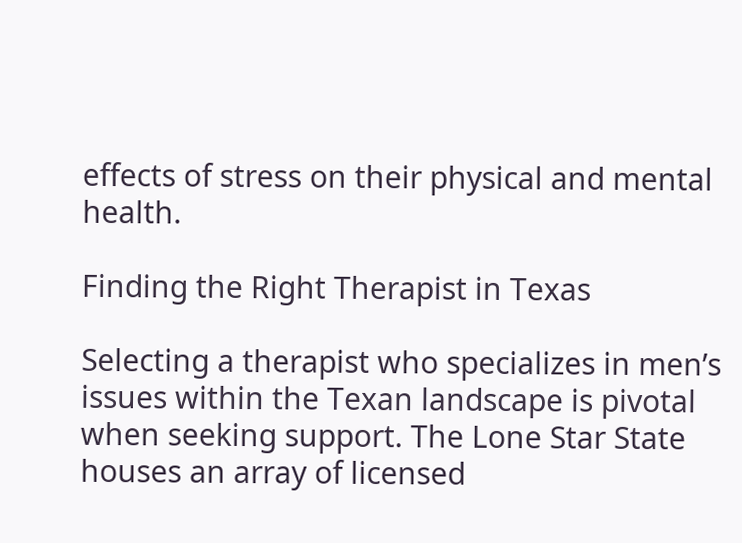effects of stress on their physical and mental health.

Finding the Right Therapist in Texas

Selecting a therapist who specializes in men’s issues within the Texan landscape is pivotal when seeking support. The Lone Star State houses an array of licensed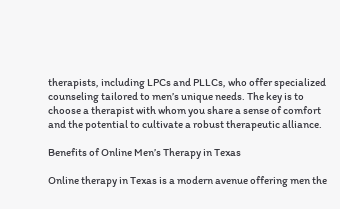therapists, including LPCs and PLLCs, who offer specialized counseling tailored to men’s unique needs. The key is to choose a therapist with whom you share a sense of comfort and the potential to cultivate a robust therapeutic alliance.

Benefits of Online Men’s Therapy in Texas

Online therapy in Texas is a modern avenue offering men the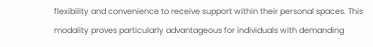flexibility and convenience to receive support within their personal spaces. This modality proves particularly advantageous for individuals with demanding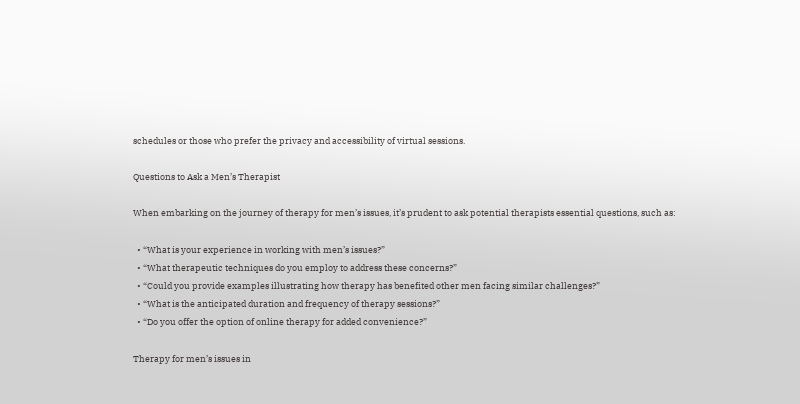schedules or those who prefer the privacy and accessibility of virtual sessions.

Questions to Ask a Men’s Therapist

When embarking on the journey of therapy for men’s issues, it’s prudent to ask potential therapists essential questions, such as:

  • “What is your experience in working with men’s issues?”
  • “What therapeutic techniques do you employ to address these concerns?”
  • “Could you provide examples illustrating how therapy has benefited other men facing similar challenges?”
  • “What is the anticipated duration and frequency of therapy sessions?”
  • “Do you offer the option of online therapy for added convenience?”

Therapy for men’s issues in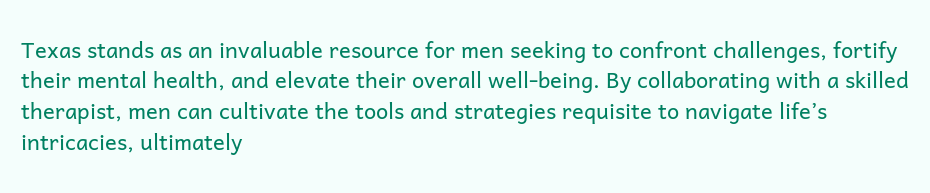Texas stands as an invaluable resource for men seeking to confront challenges, fortify their mental health, and elevate their overall well-being. By collaborating with a skilled therapist, men can cultivate the tools and strategies requisite to navigate life’s intricacies, ultimately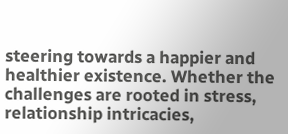steering towards a happier and healthier existence. Whether the challenges are rooted in stress, relationship intricacies,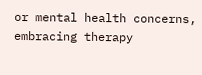or mental health concerns, embracing therapy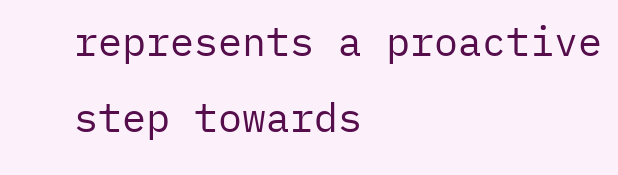represents a proactive step towards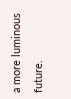a more luminous future.